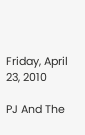Friday, April 23, 2010

PJ And The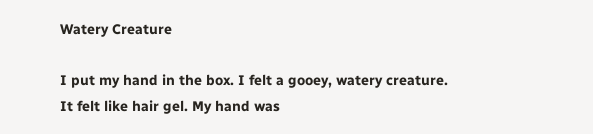Watery Creature

I put my hand in the box. I felt a gooey, watery creature.
It felt like hair gel. My hand was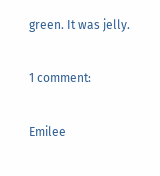green. It was jelly.

1 comment:

Emilee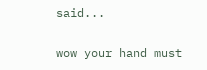said...

wow your hand must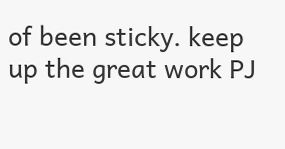of been sticky. keep up the great work PJ